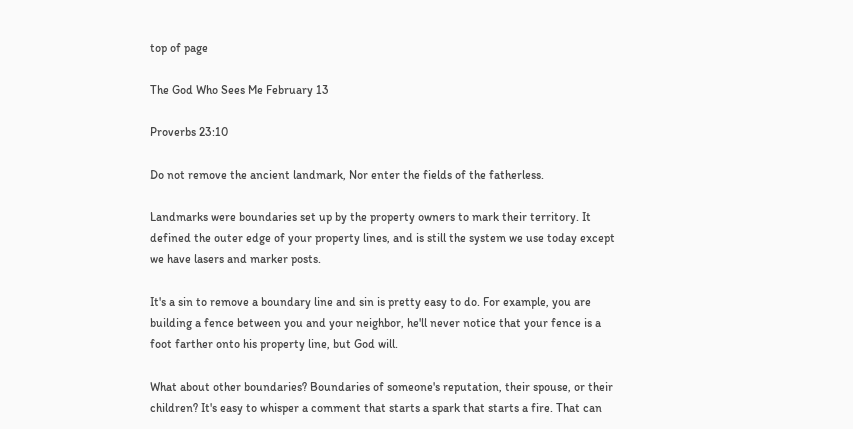top of page

The God Who Sees Me February 13

Proverbs 23:10

Do not remove the ancient landmark, Nor enter the fields of the fatherless.

Landmarks were boundaries set up by the property owners to mark their territory. It defined the outer edge of your property lines, and is still the system we use today except we have lasers and marker posts.

It's a sin to remove a boundary line and sin is pretty easy to do. For example, you are building a fence between you and your neighbor, he'll never notice that your fence is a foot farther onto his property line, but God will.

What about other boundaries? Boundaries of someone's reputation, their spouse, or their children? It's easy to whisper a comment that starts a spark that starts a fire. That can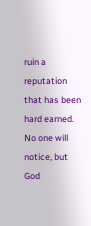ruin a reputation that has been hard earned. No one will notice, but God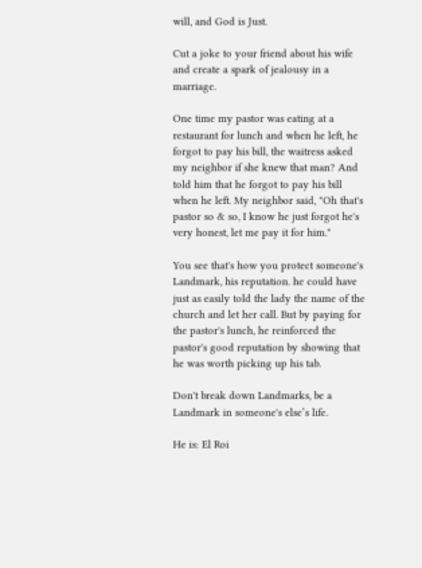will, and God is Just.

Cut a joke to your friend about his wife and create a spark of jealousy in a marriage.

One time my pastor was eating at a restaurant for lunch and when he left, he forgot to pay his bill, the waitress asked my neighbor if she knew that man? And told him that he forgot to pay his bill when he left. My neighbor said, "Oh that's pastor so & so, I know he just forgot he's very honest, let me pay it for him."

You see that's how you protect someone's Landmark, his reputation. he could have just as easily told the lady the name of the church and let her call. But by paying for the pastor's lunch, he reinforced the pastor's good reputation by showing that he was worth picking up his tab.

Don't break down Landmarks, be a Landmark in someone's else’s life.

He is: El Roi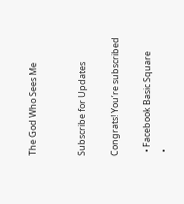The God Who Sees Me


Subscribe for Updates

Congrats! You’re subscribed

  • Facebook Basic Square
  •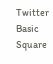Twitter Basic Square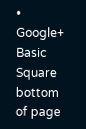• Google+ Basic Square
bottom of page